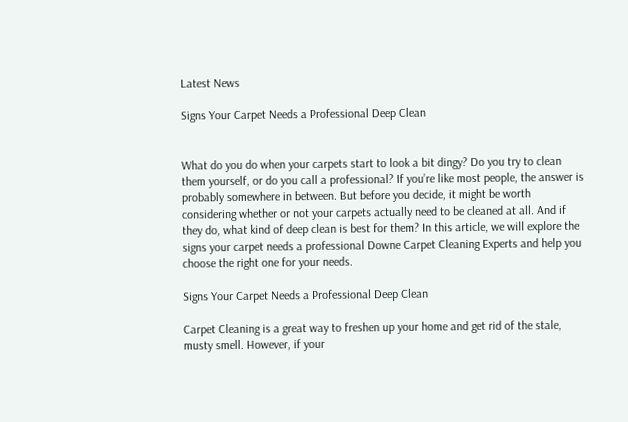Latest News

Signs Your Carpet Needs a Professional Deep Clean


What do you do when your carpets start to look a bit dingy? Do you try to clean them yourself, or do you call a professional? If you’re like most people, the answer is probably somewhere in between. But before you decide, it might be worth considering whether or not your carpets actually need to be cleaned at all. And if they do, what kind of deep clean is best for them? In this article, we will explore the signs your carpet needs a professional Downe Carpet Cleaning Experts and help you choose the right one for your needs.

Signs Your Carpet Needs a Professional Deep Clean

Carpet Cleaning is a great way to freshen up your home and get rid of the stale, musty smell. However, if your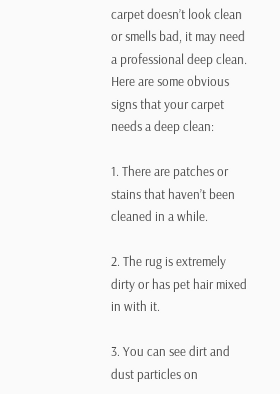carpet doesn’t look clean or smells bad, it may need a professional deep clean. Here are some obvious signs that your carpet needs a deep clean:

1. There are patches or stains that haven’t been cleaned in a while.

2. The rug is extremely dirty or has pet hair mixed in with it.

3. You can see dirt and dust particles on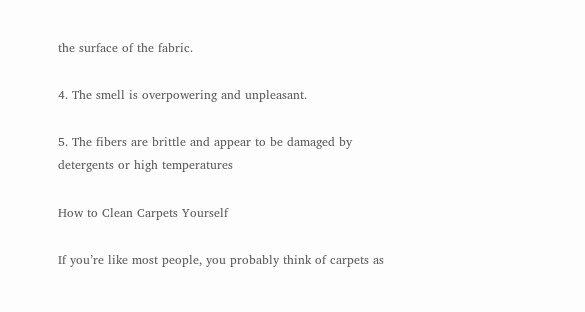the surface of the fabric.

4. The smell is overpowering and unpleasant.

5. The fibers are brittle and appear to be damaged by detergents or high temperatures

How to Clean Carpets Yourself

If you’re like most people, you probably think of carpets as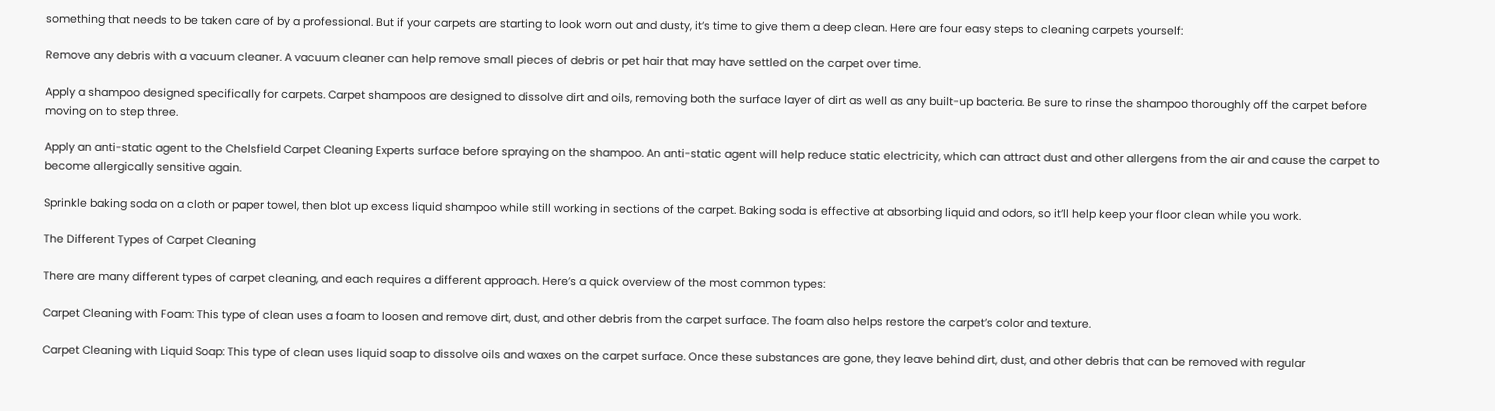something that needs to be taken care of by a professional. But if your carpets are starting to look worn out and dusty, it’s time to give them a deep clean. Here are four easy steps to cleaning carpets yourself:

Remove any debris with a vacuum cleaner. A vacuum cleaner can help remove small pieces of debris or pet hair that may have settled on the carpet over time.

Apply a shampoo designed specifically for carpets. Carpet shampoos are designed to dissolve dirt and oils, removing both the surface layer of dirt as well as any built-up bacteria. Be sure to rinse the shampoo thoroughly off the carpet before moving on to step three.

Apply an anti-static agent to the Chelsfield Carpet Cleaning Experts surface before spraying on the shampoo. An anti-static agent will help reduce static electricity, which can attract dust and other allergens from the air and cause the carpet to become allergically sensitive again.

Sprinkle baking soda on a cloth or paper towel, then blot up excess liquid shampoo while still working in sections of the carpet. Baking soda is effective at absorbing liquid and odors, so it’ll help keep your floor clean while you work.

The Different Types of Carpet Cleaning

There are many different types of carpet cleaning, and each requires a different approach. Here’s a quick overview of the most common types:

Carpet Cleaning with Foam: This type of clean uses a foam to loosen and remove dirt, dust, and other debris from the carpet surface. The foam also helps restore the carpet’s color and texture.

Carpet Cleaning with Liquid Soap: This type of clean uses liquid soap to dissolve oils and waxes on the carpet surface. Once these substances are gone, they leave behind dirt, dust, and other debris that can be removed with regular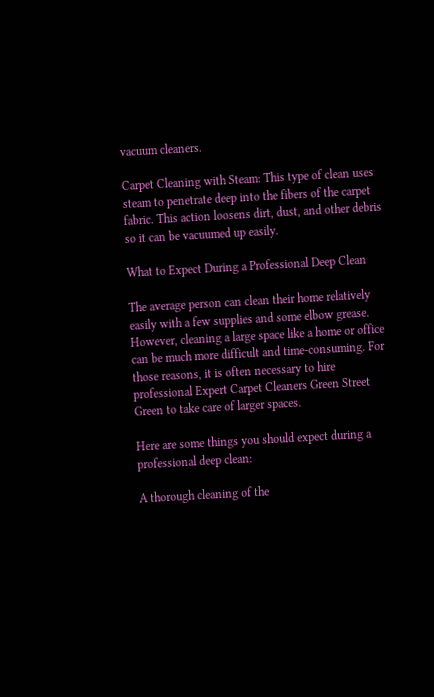vacuum cleaners.

Carpet Cleaning with Steam: This type of clean uses steam to penetrate deep into the fibers of the carpet fabric. This action loosens dirt, dust, and other debris so it can be vacuumed up easily.

What to Expect During a Professional Deep Clean

The average person can clean their home relatively easily with a few supplies and some elbow grease. However, cleaning a large space like a home or office can be much more difficult and time-consuming. For those reasons, it is often necessary to hire professional Expert Carpet Cleaners Green Street Green to take care of larger spaces.

Here are some things you should expect during a professional deep clean:

A thorough cleaning of the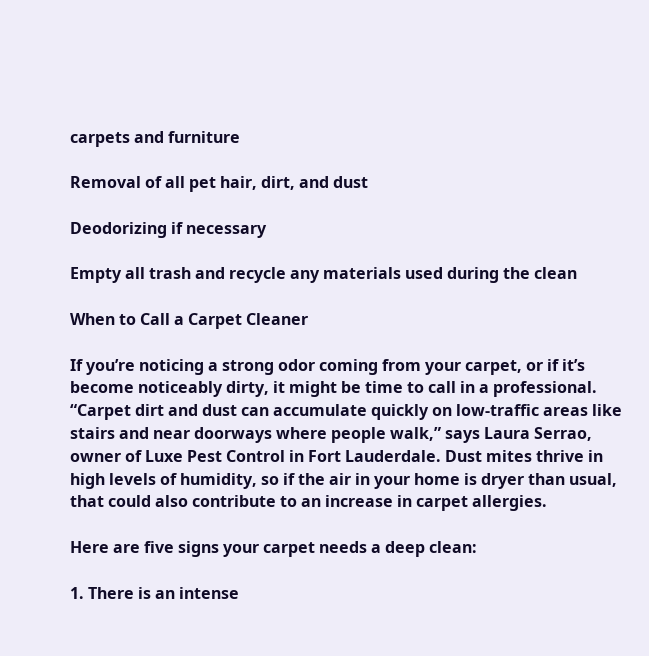carpets and furniture

Removal of all pet hair, dirt, and dust

Deodorizing if necessary

Empty all trash and recycle any materials used during the clean

When to Call a Carpet Cleaner

If you’re noticing a strong odor coming from your carpet, or if it’s become noticeably dirty, it might be time to call in a professional. “Carpet dirt and dust can accumulate quickly on low-traffic areas like stairs and near doorways where people walk,” says Laura Serrao, owner of Luxe Pest Control in Fort Lauderdale. Dust mites thrive in high levels of humidity, so if the air in your home is dryer than usual, that could also contribute to an increase in carpet allergies.

Here are five signs your carpet needs a deep clean:

1. There is an intense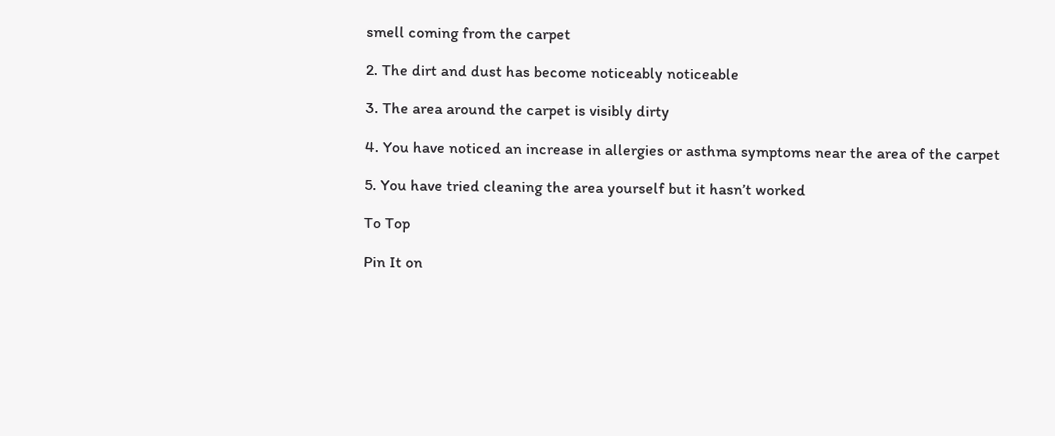smell coming from the carpet

2. The dirt and dust has become noticeably noticeable

3. The area around the carpet is visibly dirty

4. You have noticed an increase in allergies or asthma symptoms near the area of the carpet

5. You have tried cleaning the area yourself but it hasn’t worked

To Top

Pin It on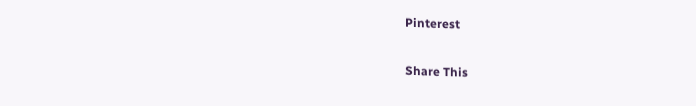Pinterest

Share This